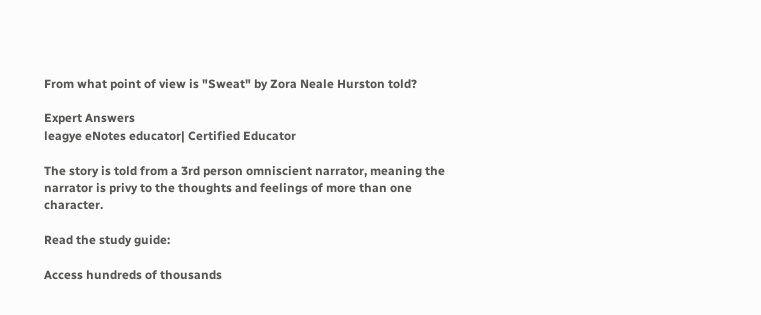From what point of view is "Sweat" by Zora Neale Hurston told?

Expert Answers
leagye eNotes educator| Certified Educator

The story is told from a 3rd person omniscient narrator, meaning the narrator is privy to the thoughts and feelings of more than one character.

Read the study guide:

Access hundreds of thousands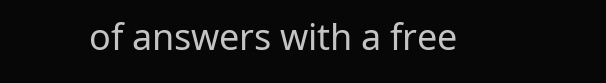of answers with a free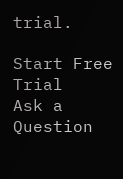trial.

Start Free Trial
Ask a Question